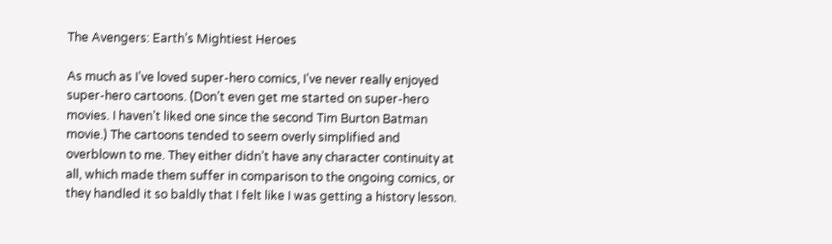The Avengers: Earth’s Mightiest Heroes

As much as I’ve loved super-hero comics, I’ve never really enjoyed super-hero cartoons. (Don’t even get me started on super-hero movies. I haven’t liked one since the second Tim Burton Batman movie.) The cartoons tended to seem overly simplified and overblown to me. They either didn’t have any character continuity at all, which made them suffer in comparison to the ongoing comics, or they handled it so baldly that I felt like I was getting a history lesson.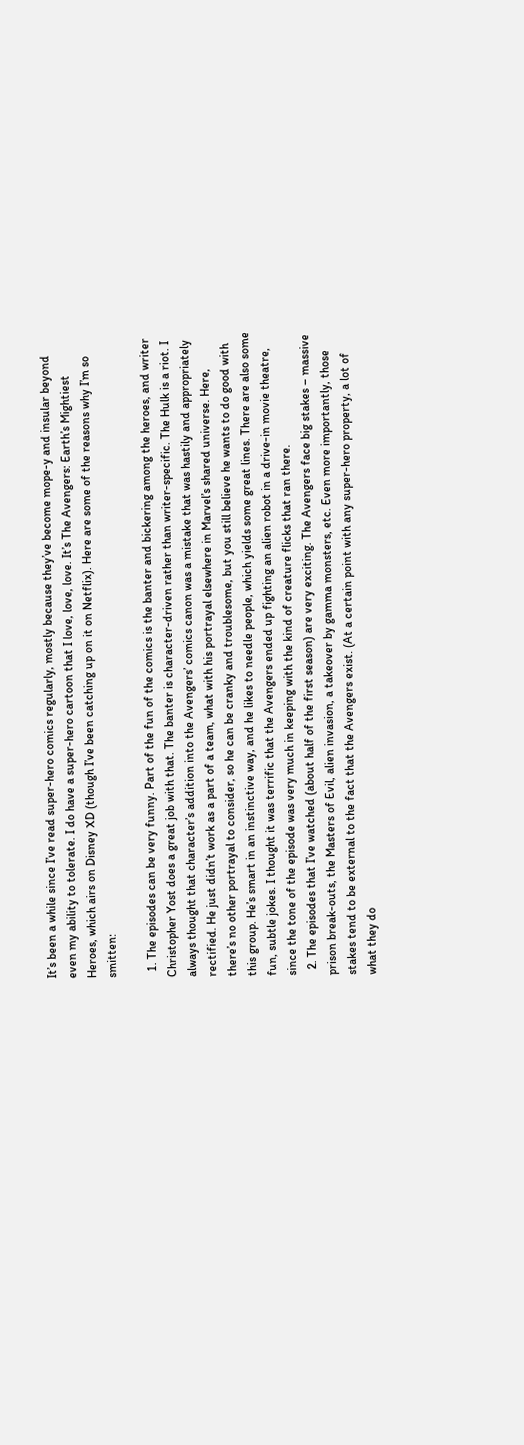It’s been a while since I’ve read super-hero comics regularly, mostly because they’ve become mope-y and insular beyond even my ability to tolerate. I do have a super-hero cartoon that I love, love, love. It’s The Avengers: Earth’s Mightiest Heroes, which airs on Disney XD (though I’ve been catching up on it on Netflix). Here are some of the reasons why I’m so smitten:

  1. The episodes can be very funny. Part of the fun of the comics is the banter and bickering among the heroes, and writer Christopher Yost does a great job with that. The banter is character-driven rather than writer-specific. The Hulk is a riot. I always thought that character’s addition into the Avengers’ comics canon was a mistake that was hastily and appropriately rectified. He just didn’t work as a part of a team, what with his portrayal elsewhere in Marvel’s shared universe. Here, there’s no other portrayal to consider, so he can be cranky and troublesome, but you still believe he wants to do good with this group. He’s smart in an instinctive way, and he likes to needle people, which yields some great lines. There are also some fun, subtle jokes. I thought it was terrific that the Avengers ended up fighting an alien robot in a drive-in movie theatre, since the tone of the episode was very much in keeping with the kind of creature flicks that ran there.
  2. The episodes that I’ve watched (about half of the first season) are very exciting. The Avengers face big stakes – massive prison break-outs, the Masters of Evil, alien invasion, a takeover by gamma monsters, etc. Even more importantly, those stakes tend to be external to the fact that the Avengers exist. (At a certain point with any super-hero property, a lot of what they do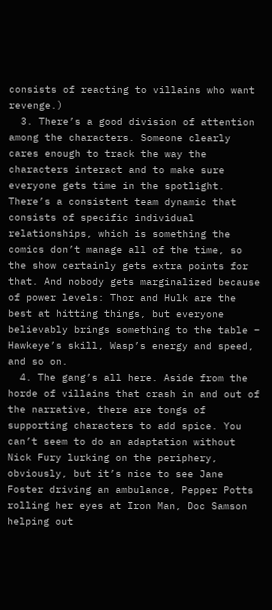consists of reacting to villains who want revenge.)
  3. There’s a good division of attention among the characters. Someone clearly cares enough to track the way the characters interact and to make sure everyone gets time in the spotlight. There’s a consistent team dynamic that consists of specific individual relationships, which is something the comics don’t manage all of the time, so the show certainly gets extra points for that. And nobody gets marginalized because of power levels: Thor and Hulk are the best at hitting things, but everyone believably brings something to the table – Hawkeye’s skill, Wasp’s energy and speed, and so on.
  4. The gang’s all here. Aside from the horde of villains that crash in and out of the narrative, there are tongs of supporting characters to add spice. You can’t seem to do an adaptation without Nick Fury lurking on the periphery, obviously, but it’s nice to see Jane Foster driving an ambulance, Pepper Potts rolling her eyes at Iron Man, Doc Samson helping out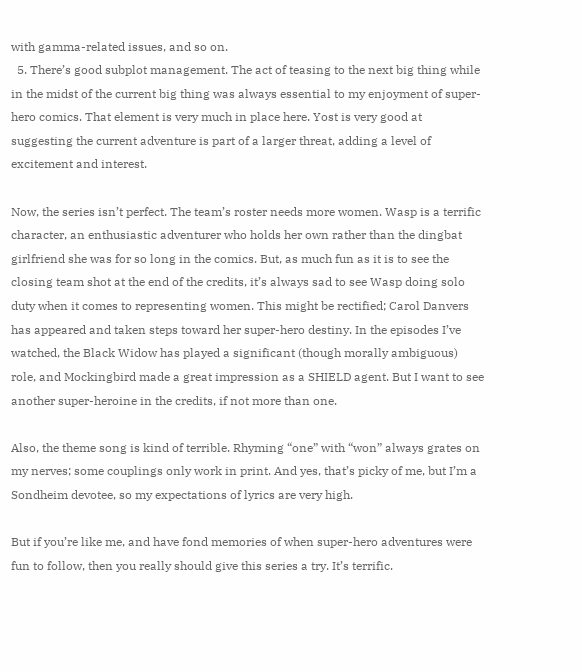with gamma-related issues, and so on.
  5. There’s good subplot management. The act of teasing to the next big thing while in the midst of the current big thing was always essential to my enjoyment of super-hero comics. That element is very much in place here. Yost is very good at suggesting the current adventure is part of a larger threat, adding a level of excitement and interest.

Now, the series isn’t perfect. The team’s roster needs more women. Wasp is a terrific character, an enthusiastic adventurer who holds her own rather than the dingbat girlfriend she was for so long in the comics. But, as much fun as it is to see the closing team shot at the end of the credits, it’s always sad to see Wasp doing solo duty when it comes to representing women. This might be rectified; Carol Danvers has appeared and taken steps toward her super-hero destiny. In the episodes I’ve watched, the Black Widow has played a significant (though morally ambiguous) role, and Mockingbird made a great impression as a SHIELD agent. But I want to see another super-heroine in the credits, if not more than one.

Also, the theme song is kind of terrible. Rhyming “one” with “won” always grates on my nerves; some couplings only work in print. And yes, that’s picky of me, but I’m a Sondheim devotee, so my expectations of lyrics are very high.

But if you’re like me, and have fond memories of when super-hero adventures were fun to follow, then you really should give this series a try. It’s terrific.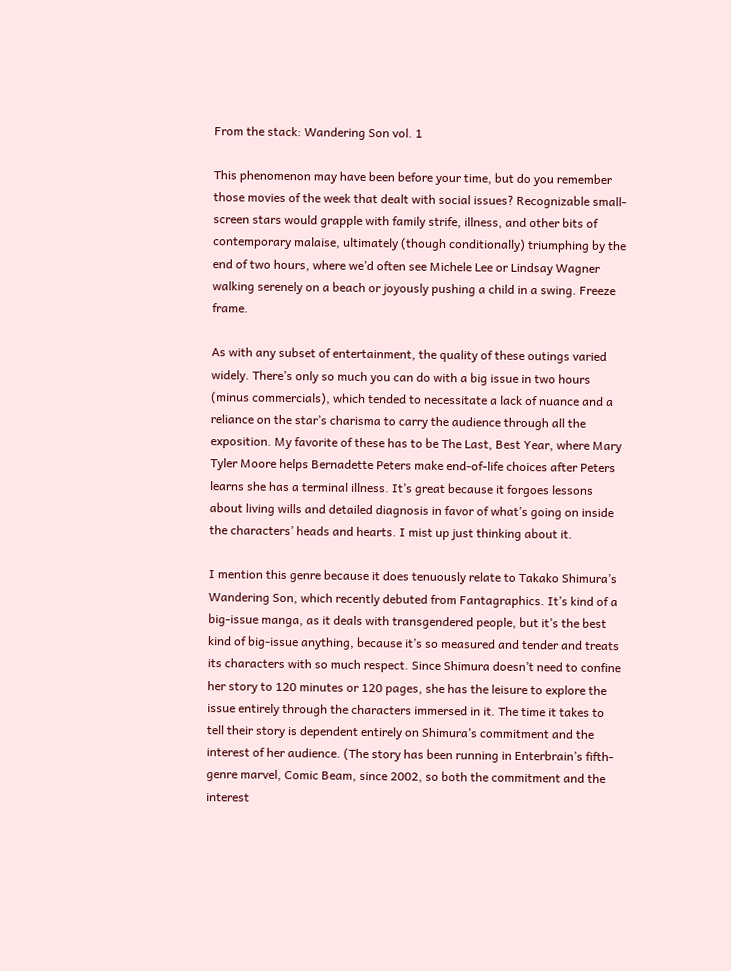From the stack: Wandering Son vol. 1

This phenomenon may have been before your time, but do you remember those movies of the week that dealt with social issues? Recognizable small-screen stars would grapple with family strife, illness, and other bits of contemporary malaise, ultimately (though conditionally) triumphing by the end of two hours, where we’d often see Michele Lee or Lindsay Wagner walking serenely on a beach or joyously pushing a child in a swing. Freeze frame.

As with any subset of entertainment, the quality of these outings varied widely. There’s only so much you can do with a big issue in two hours (minus commercials), which tended to necessitate a lack of nuance and a reliance on the star’s charisma to carry the audience through all the exposition. My favorite of these has to be The Last, Best Year, where Mary Tyler Moore helps Bernadette Peters make end-of-life choices after Peters learns she has a terminal illness. It’s great because it forgoes lessons about living wills and detailed diagnosis in favor of what’s going on inside the characters’ heads and hearts. I mist up just thinking about it.

I mention this genre because it does tenuously relate to Takako Shimura’s Wandering Son, which recently debuted from Fantagraphics. It’s kind of a big-issue manga, as it deals with transgendered people, but it’s the best kind of big-issue anything, because it’s so measured and tender and treats its characters with so much respect. Since Shimura doesn’t need to confine her story to 120 minutes or 120 pages, she has the leisure to explore the issue entirely through the characters immersed in it. The time it takes to tell their story is dependent entirely on Shimura’s commitment and the interest of her audience. (The story has been running in Enterbrain’s fifth-genre marvel, Comic Beam, since 2002, so both the commitment and the interest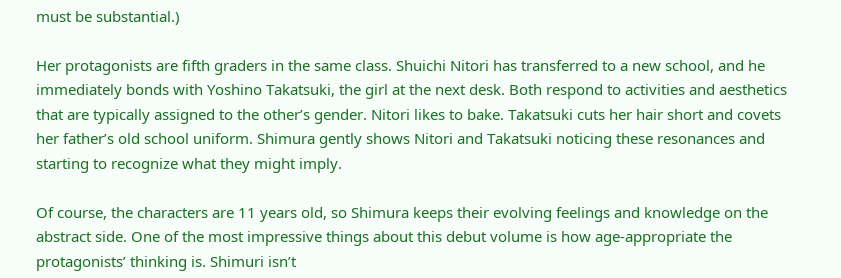must be substantial.)

Her protagonists are fifth graders in the same class. Shuichi Nitori has transferred to a new school, and he immediately bonds with Yoshino Takatsuki, the girl at the next desk. Both respond to activities and aesthetics that are typically assigned to the other’s gender. Nitori likes to bake. Takatsuki cuts her hair short and covets her father’s old school uniform. Shimura gently shows Nitori and Takatsuki noticing these resonances and starting to recognize what they might imply.

Of course, the characters are 11 years old, so Shimura keeps their evolving feelings and knowledge on the abstract side. One of the most impressive things about this debut volume is how age-appropriate the protagonists’ thinking is. Shimuri isn’t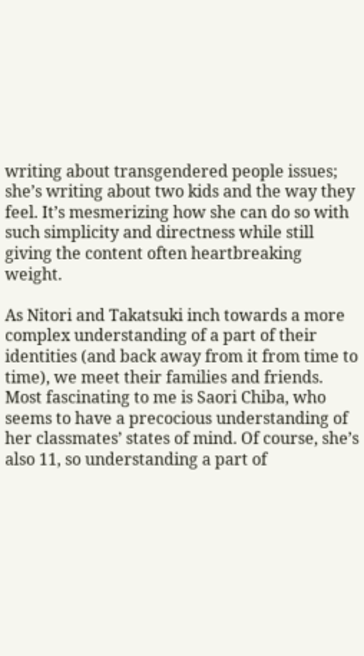writing about transgendered people issues; she’s writing about two kids and the way they feel. It’s mesmerizing how she can do so with such simplicity and directness while still giving the content often heartbreaking weight.

As Nitori and Takatsuki inch towards a more complex understanding of a part of their identities (and back away from it from time to time), we meet their families and friends. Most fascinating to me is Saori Chiba, who seems to have a precocious understanding of her classmates’ states of mind. Of course, she’s also 11, so understanding a part of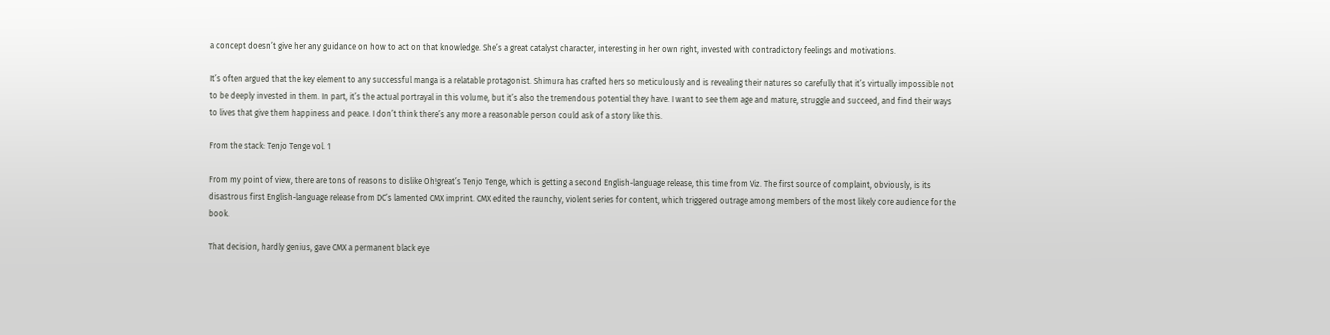a concept doesn’t give her any guidance on how to act on that knowledge. She’s a great catalyst character, interesting in her own right, invested with contradictory feelings and motivations.

It’s often argued that the key element to any successful manga is a relatable protagonist. Shimura has crafted hers so meticulously and is revealing their natures so carefully that it’s virtually impossible not to be deeply invested in them. In part, it’s the actual portrayal in this volume, but it’s also the tremendous potential they have. I want to see them age and mature, struggle and succeed, and find their ways to lives that give them happiness and peace. I don’t think there’s any more a reasonable person could ask of a story like this.

From the stack: Tenjo Tenge vol. 1

From my point of view, there are tons of reasons to dislike Oh!great’s Tenjo Tenge, which is getting a second English-language release, this time from Viz. The first source of complaint, obviously, is its disastrous first English-language release from DC’s lamented CMX imprint. CMX edited the raunchy, violent series for content, which triggered outrage among members of the most likely core audience for the book.

That decision, hardly genius, gave CMX a permanent black eye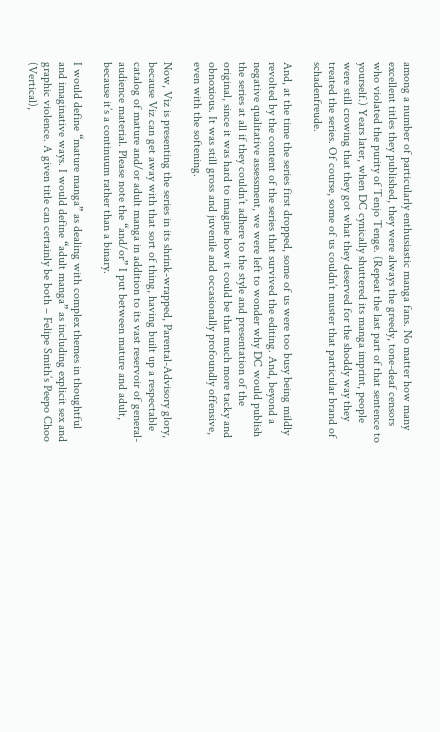among a number of particularly enthusiastic manga fans. No matter how many excellent titles they published, they were always the greedy, tone-deaf censors who violated the purity of Tenjo Tenge. (Repeat the last part of that sentence to yourself.) Years later, when DC cynically shuttered its manga imprint, people were still crowing that they got what they deserved for the shoddy way they treated the series. Of course, some of us couldn’t muster that particular brand of schadenfreude.

And, at the time the series first dropped, some of us were too busy being mildly revolted by the content of the series that survived the editing. And, beyond a negative qualitative assessment, we were left to wonder why DC would publish the series at all if they couldn’t adhere to the style and presentation of the original, since it was hard to imagine how it could be that much more tacky and obnoxious. It was still gross and juvenile and occasionally profoundly offensive, even with the softening.

Now, Viz is presenting the series in its shrink-wrapped, Parental-Advisory glory, because Viz can get away with that sort of thing, having built up a respectable catalog of mature and/or adult manga in addition to its vast reservoir of general-audience material. Please note the “and/or” I put between mature and adult, because it’s a continuum rather than a binary.

I would define “mature manga” as dealing with complex themes in thoughtful and imaginative ways. I would define “adult manga” as including explicit sex and graphic violence. A given title can certainly be both – Felipe Smith’s Peepo Choo (Vertical),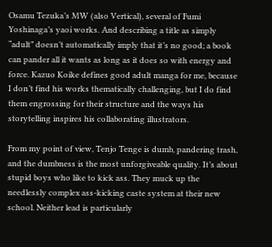Osamu Tezuka’s MW (also Vertical), several of Fumi Yoshinaga’s yaoi works. And describing a title as simply “adult” doesn’t automatically imply that it’s no good; a book can pander all it wants as long as it does so with energy and force. Kazuo Koike defines good adult manga for me, because I don’t find his works thematically challenging, but I do find them engrossing for their structure and the ways his storytelling inspires his collaborating illustrators.

From my point of view, Tenjo Tenge is dumb, pandering trash, and the dumbness is the most unforgiveable quality. It’s about stupid boys who like to kick ass. They muck up the needlessly complex ass-kicking caste system at their new school. Neither lead is particularly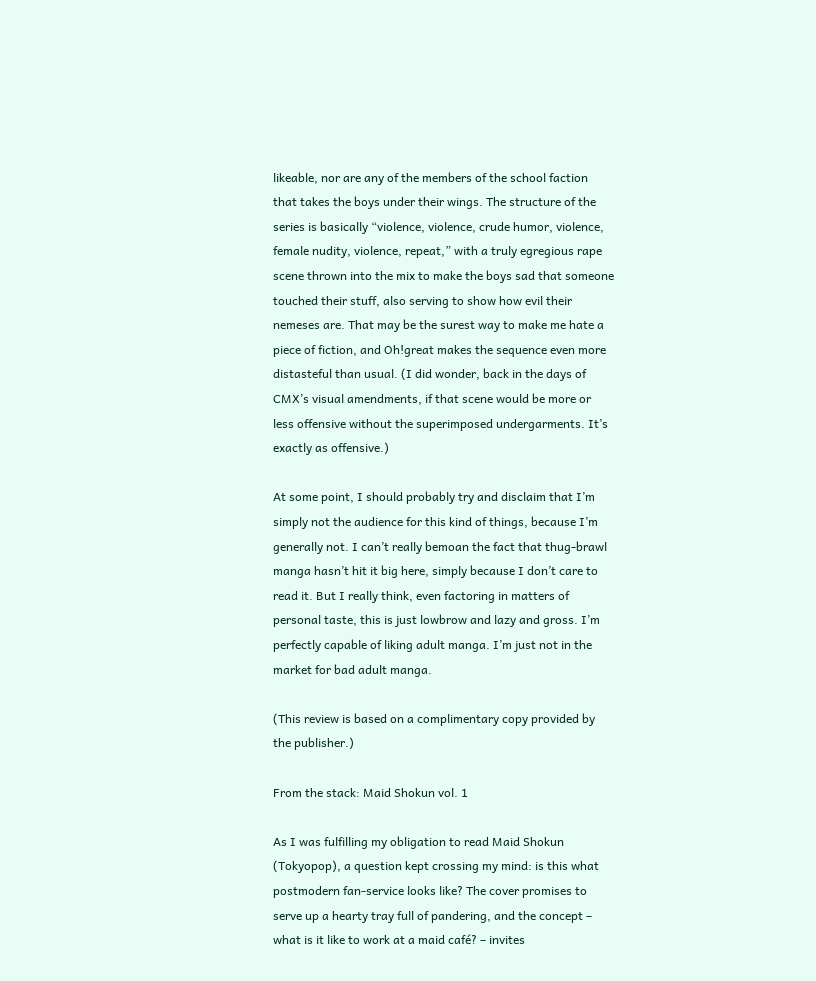likeable, nor are any of the members of the school faction that takes the boys under their wings. The structure of the series is basically “violence, violence, crude humor, violence, female nudity, violence, repeat,” with a truly egregious rape scene thrown into the mix to make the boys sad that someone touched their stuff, also serving to show how evil their nemeses are. That may be the surest way to make me hate a piece of fiction, and Oh!great makes the sequence even more distasteful than usual. (I did wonder, back in the days of CMX’s visual amendments, if that scene would be more or less offensive without the superimposed undergarments. It’s exactly as offensive.)

At some point, I should probably try and disclaim that I’m simply not the audience for this kind of things, because I’m generally not. I can’t really bemoan the fact that thug-brawl manga hasn’t hit it big here, simply because I don’t care to read it. But I really think, even factoring in matters of personal taste, this is just lowbrow and lazy and gross. I’m perfectly capable of liking adult manga. I’m just not in the market for bad adult manga.

(This review is based on a complimentary copy provided by the publisher.)

From the stack: Maid Shokun vol. 1

As I was fulfilling my obligation to read Maid Shokun (Tokyopop), a question kept crossing my mind: is this what postmodern fan-service looks like? The cover promises to serve up a hearty tray full of pandering, and the concept – what is it like to work at a maid café? – invites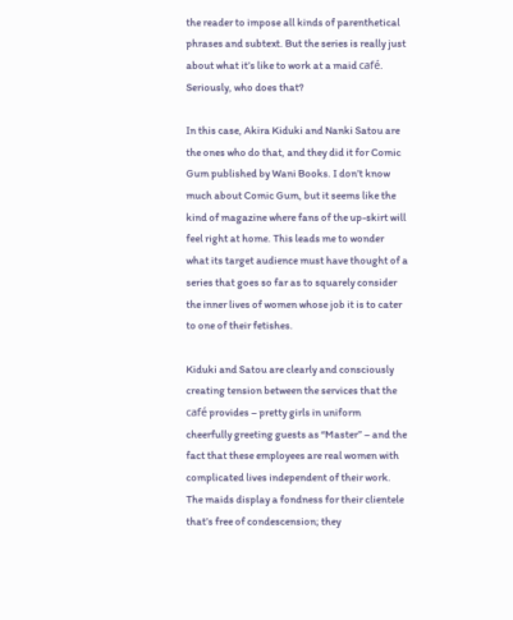the reader to impose all kinds of parenthetical phrases and subtext. But the series is really just about what it’s like to work at a maid café. Seriously, who does that?

In this case, Akira Kiduki and Nanki Satou are the ones who do that, and they did it for Comic Gum published by Wani Books. I don’t know much about Comic Gum, but it seems like the kind of magazine where fans of the up-skirt will feel right at home. This leads me to wonder what its target audience must have thought of a series that goes so far as to squarely consider the inner lives of women whose job it is to cater to one of their fetishes.

Kiduki and Satou are clearly and consciously creating tension between the services that the café provides – pretty girls in uniform cheerfully greeting guests as “Master” – and the fact that these employees are real women with complicated lives independent of their work. The maids display a fondness for their clientele that’s free of condescension; they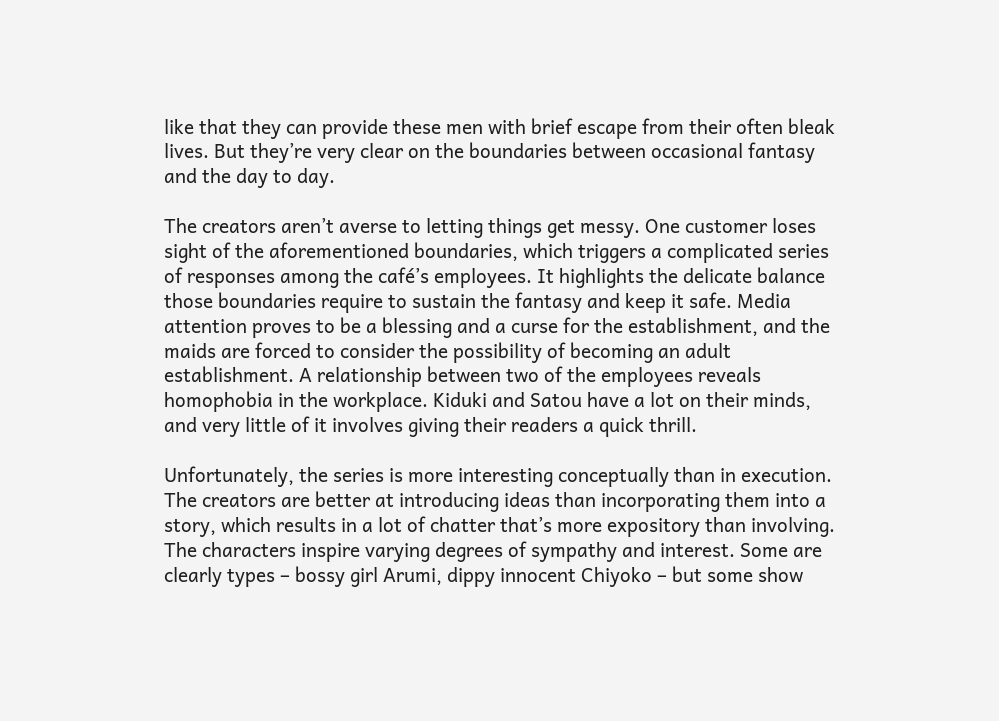like that they can provide these men with brief escape from their often bleak lives. But they’re very clear on the boundaries between occasional fantasy and the day to day.

The creators aren’t averse to letting things get messy. One customer loses sight of the aforementioned boundaries, which triggers a complicated series of responses among the café’s employees. It highlights the delicate balance those boundaries require to sustain the fantasy and keep it safe. Media attention proves to be a blessing and a curse for the establishment, and the maids are forced to consider the possibility of becoming an adult establishment. A relationship between two of the employees reveals homophobia in the workplace. Kiduki and Satou have a lot on their minds, and very little of it involves giving their readers a quick thrill.

Unfortunately, the series is more interesting conceptually than in execution. The creators are better at introducing ideas than incorporating them into a story, which results in a lot of chatter that’s more expository than involving. The characters inspire varying degrees of sympathy and interest. Some are clearly types – bossy girl Arumi, dippy innocent Chiyoko – but some show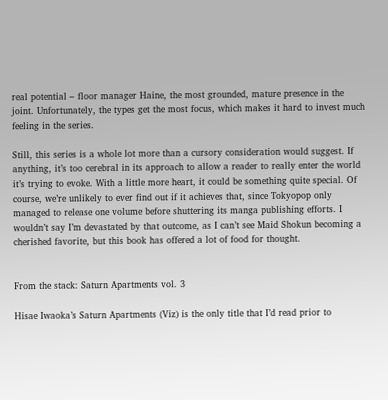real potential – floor manager Haine, the most grounded, mature presence in the joint. Unfortunately, the types get the most focus, which makes it hard to invest much feeling in the series.

Still, this series is a whole lot more than a cursory consideration would suggest. If anything, it’s too cerebral in its approach to allow a reader to really enter the world it’s trying to evoke. With a little more heart, it could be something quite special. Of course, we’re unlikely to ever find out if it achieves that, since Tokyopop only managed to release one volume before shuttering its manga publishing efforts. I wouldn’t say I’m devastated by that outcome, as I can’t see Maid Shokun becoming a cherished favorite, but this book has offered a lot of food for thought.


From the stack: Saturn Apartments vol. 3

Hisae Iwaoka’s Saturn Apartments (Viz) is the only title that I’d read prior to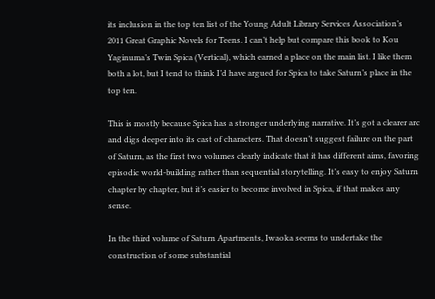its inclusion in the top ten list of the Young Adult Library Services Association’s 2011 Great Graphic Novels for Teens. I can’t help but compare this book to Kou Yaginuma’s Twin Spica (Vertical), which earned a place on the main list. I like them both a lot, but I tend to think I’d have argued for Spica to take Saturn’s place in the top ten.

This is mostly because Spica has a stronger underlying narrative. It’s got a clearer arc and digs deeper into its cast of characters. That doesn’t suggest failure on the part of Saturn, as the first two volumes clearly indicate that it has different aims, favoring episodic world-building rather than sequential storytelling. It’s easy to enjoy Saturn chapter by chapter, but it’s easier to become involved in Spica, if that makes any sense.

In the third volume of Saturn Apartments, Iwaoka seems to undertake the construction of some substantial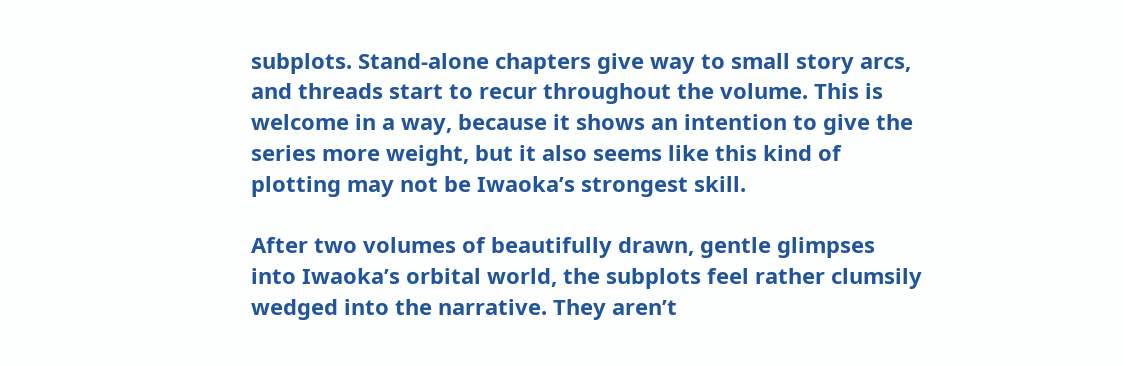subplots. Stand-alone chapters give way to small story arcs, and threads start to recur throughout the volume. This is welcome in a way, because it shows an intention to give the series more weight, but it also seems like this kind of plotting may not be Iwaoka’s strongest skill.

After two volumes of beautifully drawn, gentle glimpses into Iwaoka’s orbital world, the subplots feel rather clumsily wedged into the narrative. They aren’t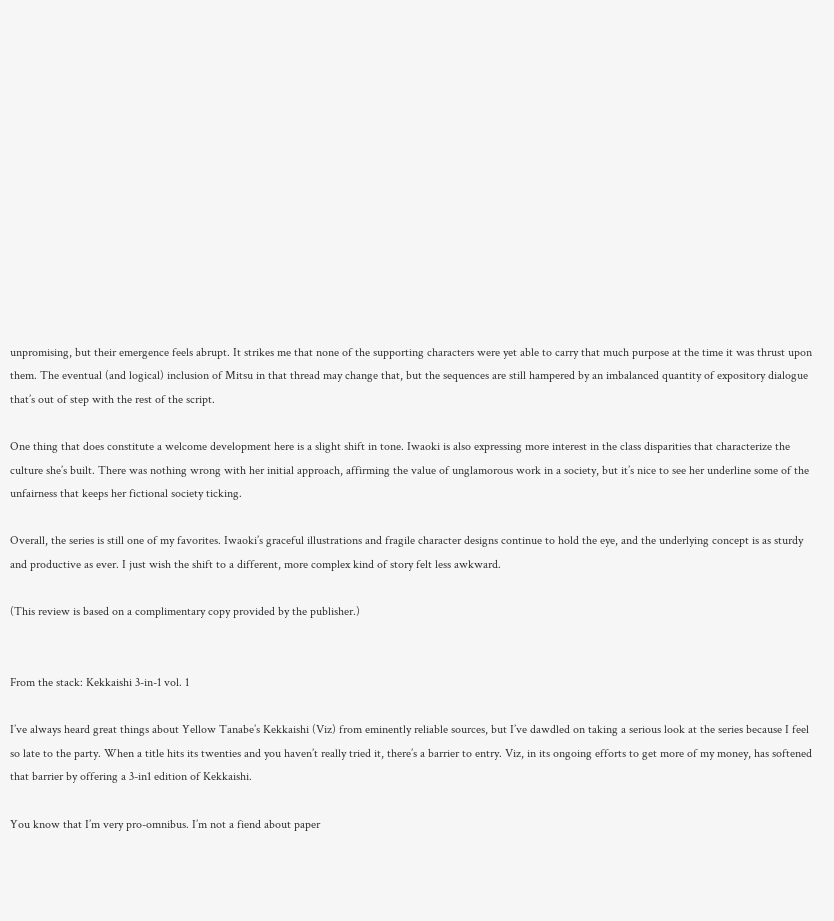unpromising, but their emergence feels abrupt. It strikes me that none of the supporting characters were yet able to carry that much purpose at the time it was thrust upon them. The eventual (and logical) inclusion of Mitsu in that thread may change that, but the sequences are still hampered by an imbalanced quantity of expository dialogue that’s out of step with the rest of the script.

One thing that does constitute a welcome development here is a slight shift in tone. Iwaoki is also expressing more interest in the class disparities that characterize the culture she’s built. There was nothing wrong with her initial approach, affirming the value of unglamorous work in a society, but it’s nice to see her underline some of the unfairness that keeps her fictional society ticking.

Overall, the series is still one of my favorites. Iwaoki’s graceful illustrations and fragile character designs continue to hold the eye, and the underlying concept is as sturdy and productive as ever. I just wish the shift to a different, more complex kind of story felt less awkward.

(This review is based on a complimentary copy provided by the publisher.)


From the stack: Kekkaishi 3-in-1 vol. 1

I’ve always heard great things about Yellow Tanabe’s Kekkaishi (Viz) from eminently reliable sources, but I’ve dawdled on taking a serious look at the series because I feel so late to the party. When a title hits its twenties and you haven’t really tried it, there’s a barrier to entry. Viz, in its ongoing efforts to get more of my money, has softened that barrier by offering a 3-in1 edition of Kekkaishi.

You know that I’m very pro-omnibus. I’m not a fiend about paper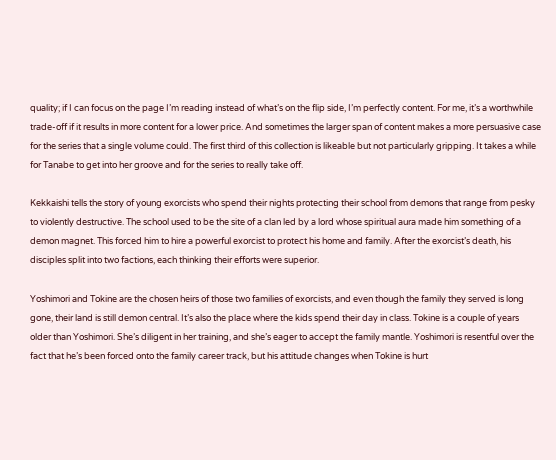quality; if I can focus on the page I’m reading instead of what’s on the flip side, I’m perfectly content. For me, it’s a worthwhile trade-off if it results in more content for a lower price. And sometimes the larger span of content makes a more persuasive case for the series that a single volume could. The first third of this collection is likeable but not particularly gripping. It takes a while for Tanabe to get into her groove and for the series to really take off.

Kekkaishi tells the story of young exorcists who spend their nights protecting their school from demons that range from pesky to violently destructive. The school used to be the site of a clan led by a lord whose spiritual aura made him something of a demon magnet. This forced him to hire a powerful exorcist to protect his home and family. After the exorcist’s death, his disciples split into two factions, each thinking their efforts were superior.

Yoshimori and Tokine are the chosen heirs of those two families of exorcists, and even though the family they served is long gone, their land is still demon central. It’s also the place where the kids spend their day in class. Tokine is a couple of years older than Yoshimori. She’s diligent in her training, and she’s eager to accept the family mantle. Yoshimori is resentful over the fact that he’s been forced onto the family career track, but his attitude changes when Tokine is hurt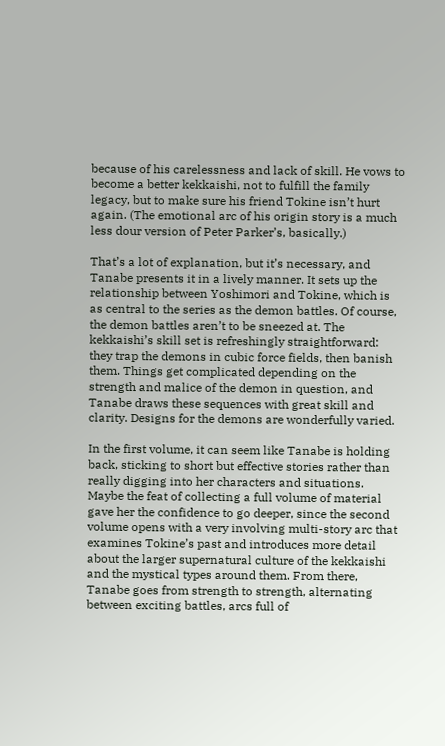because of his carelessness and lack of skill. He vows to become a better kekkaishi, not to fulfill the family legacy, but to make sure his friend Tokine isn’t hurt again. (The emotional arc of his origin story is a much less dour version of Peter Parker’s, basically.)

That’s a lot of explanation, but it’s necessary, and Tanabe presents it in a lively manner. It sets up the relationship between Yoshimori and Tokine, which is as central to the series as the demon battles. Of course, the demon battles aren’t to be sneezed at. The kekkaishi’s skill set is refreshingly straightforward: they trap the demons in cubic force fields, then banish them. Things get complicated depending on the strength and malice of the demon in question, and Tanabe draws these sequences with great skill and clarity. Designs for the demons are wonderfully varied.

In the first volume, it can seem like Tanabe is holding back, sticking to short but effective stories rather than really digging into her characters and situations. Maybe the feat of collecting a full volume of material gave her the confidence to go deeper, since the second volume opens with a very involving multi-story arc that examines Tokine’s past and introduces more detail about the larger supernatural culture of the kekkaishi and the mystical types around them. From there, Tanabe goes from strength to strength, alternating between exciting battles, arcs full of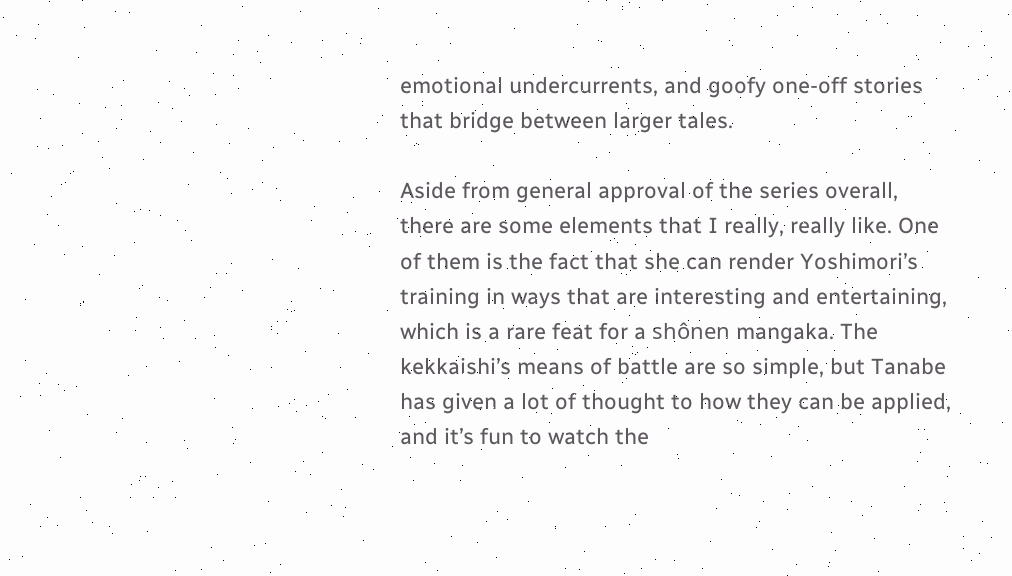emotional undercurrents, and goofy one-off stories that bridge between larger tales.

Aside from general approval of the series overall, there are some elements that I really, really like. One of them is the fact that she can render Yoshimori’s training in ways that are interesting and entertaining, which is a rare feat for a shônen mangaka. The kekkaishi’s means of battle are so simple, but Tanabe has given a lot of thought to how they can be applied, and it’s fun to watch the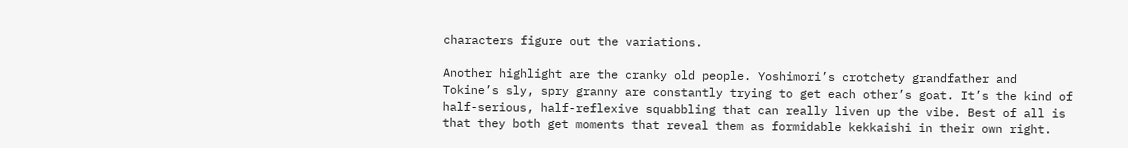characters figure out the variations.

Another highlight are the cranky old people. Yoshimori’s crotchety grandfather and Tokine’s sly, spry granny are constantly trying to get each other’s goat. It’s the kind of half-serious, half-reflexive squabbling that can really liven up the vibe. Best of all is that they both get moments that reveal them as formidable kekkaishi in their own right.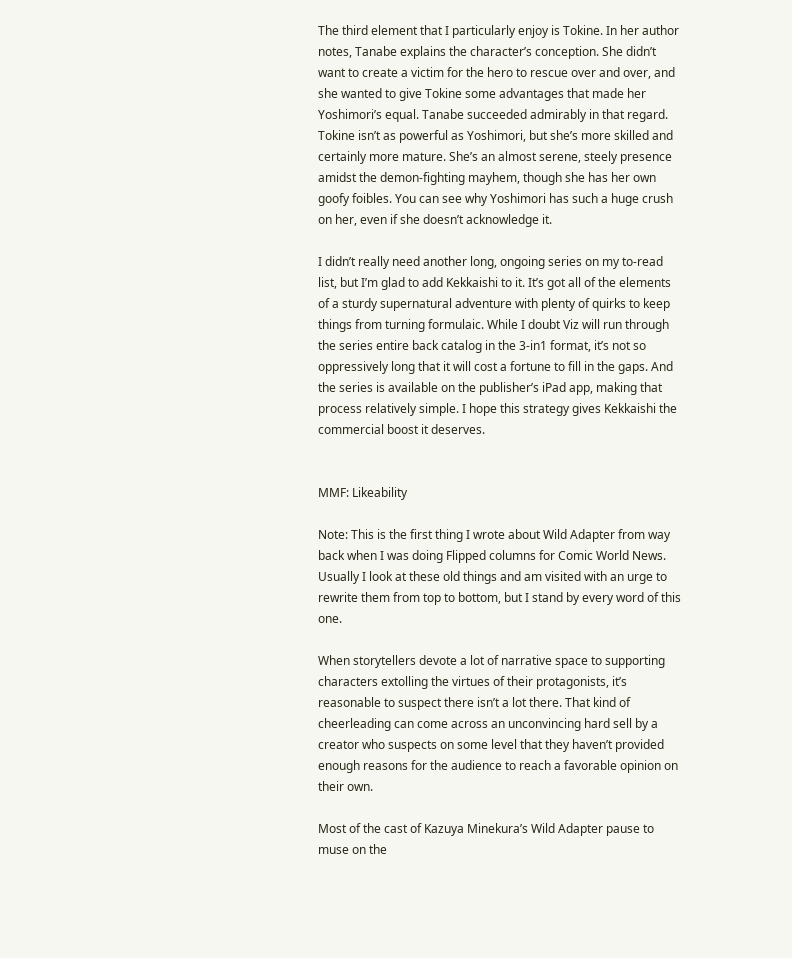The third element that I particularly enjoy is Tokine. In her author notes, Tanabe explains the character’s conception. She didn’t want to create a victim for the hero to rescue over and over, and she wanted to give Tokine some advantages that made her Yoshimori’s equal. Tanabe succeeded admirably in that regard. Tokine isn’t as powerful as Yoshimori, but she’s more skilled and certainly more mature. She’s an almost serene, steely presence amidst the demon-fighting mayhem, though she has her own goofy foibles. You can see why Yoshimori has such a huge crush on her, even if she doesn’t acknowledge it.

I didn’t really need another long, ongoing series on my to-read list, but I’m glad to add Kekkaishi to it. It’s got all of the elements of a sturdy supernatural adventure with plenty of quirks to keep things from turning formulaic. While I doubt Viz will run through the series entire back catalog in the 3-in1 format, it’s not so oppressively long that it will cost a fortune to fill in the gaps. And the series is available on the publisher’s iPad app, making that process relatively simple. I hope this strategy gives Kekkaishi the commercial boost it deserves.


MMF: Likeability

Note: This is the first thing I wrote about Wild Adapter from way back when I was doing Flipped columns for Comic World News. Usually I look at these old things and am visited with an urge to rewrite them from top to bottom, but I stand by every word of this one.

When storytellers devote a lot of narrative space to supporting characters extolling the virtues of their protagonists, it’s reasonable to suspect there isn’t a lot there. That kind of cheerleading can come across an unconvincing hard sell by a creator who suspects on some level that they haven’t provided enough reasons for the audience to reach a favorable opinion on their own.

Most of the cast of Kazuya Minekura’s Wild Adapter pause to muse on the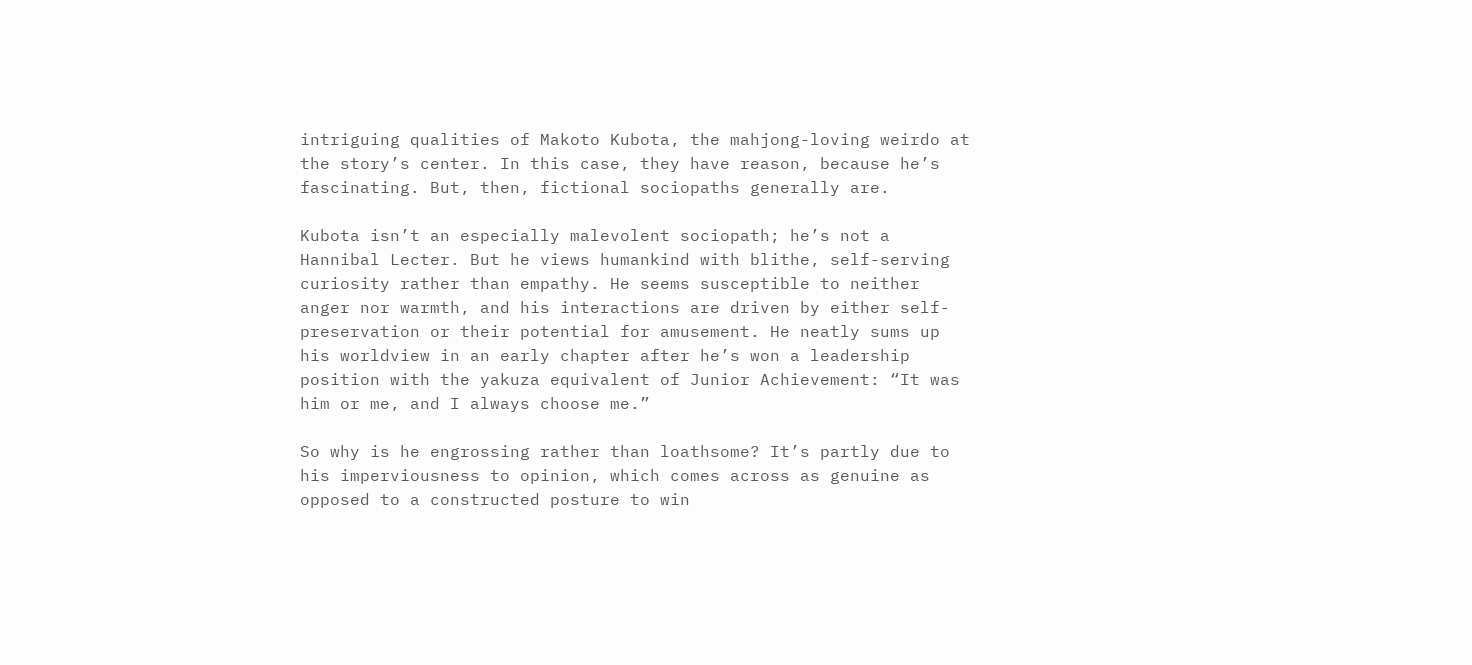intriguing qualities of Makoto Kubota, the mahjong-loving weirdo at the story’s center. In this case, they have reason, because he’s fascinating. But, then, fictional sociopaths generally are.

Kubota isn’t an especially malevolent sociopath; he’s not a Hannibal Lecter. But he views humankind with blithe, self-serving curiosity rather than empathy. He seems susceptible to neither anger nor warmth, and his interactions are driven by either self-preservation or their potential for amusement. He neatly sums up his worldview in an early chapter after he’s won a leadership position with the yakuza equivalent of Junior Achievement: “It was him or me, and I always choose me.”

So why is he engrossing rather than loathsome? It’s partly due to his imperviousness to opinion, which comes across as genuine as opposed to a constructed posture to win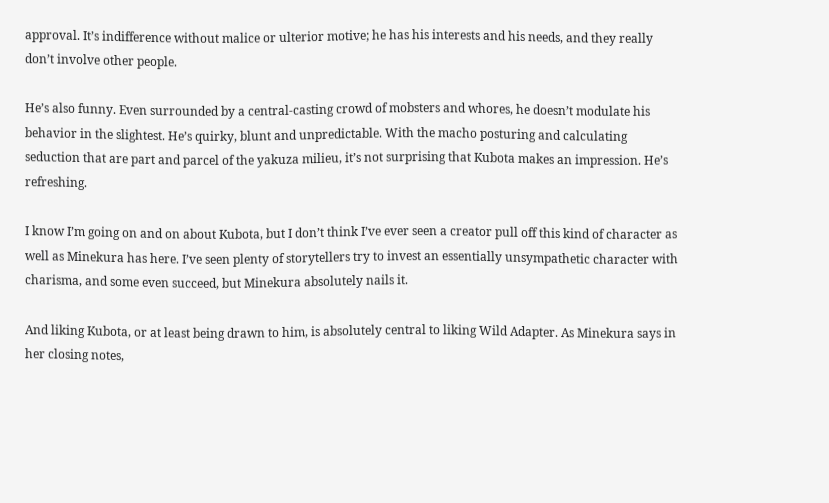approval. It’s indifference without malice or ulterior motive; he has his interests and his needs, and they really don’t involve other people.

He’s also funny. Even surrounded by a central-casting crowd of mobsters and whores, he doesn’t modulate his behavior in the slightest. He’s quirky, blunt and unpredictable. With the macho posturing and calculating seduction that are part and parcel of the yakuza milieu, it’s not surprising that Kubota makes an impression. He’s refreshing.

I know I’m going on and on about Kubota, but I don’t think I’ve ever seen a creator pull off this kind of character as well as Minekura has here. I’ve seen plenty of storytellers try to invest an essentially unsympathetic character with charisma, and some even succeed, but Minekura absolutely nails it.

And liking Kubota, or at least being drawn to him, is absolutely central to liking Wild Adapter. As Minekura says in her closing notes,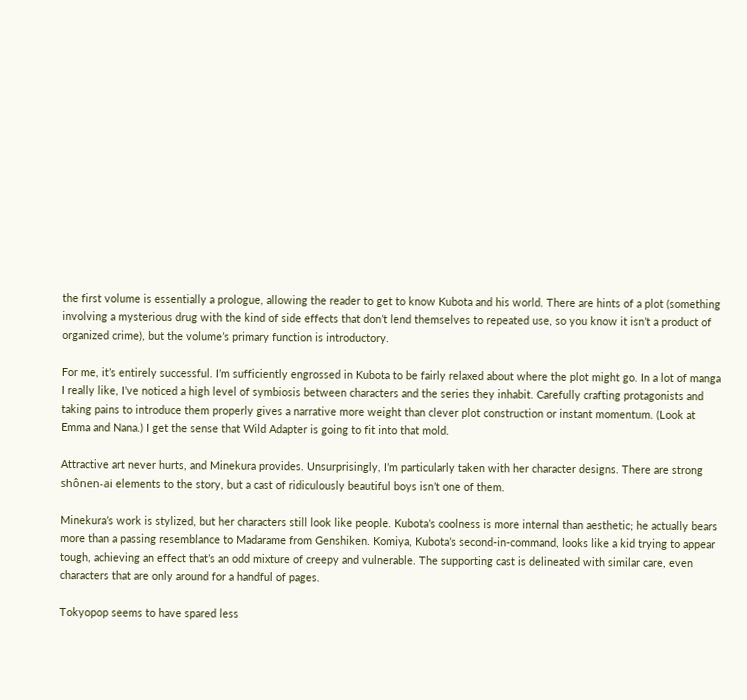the first volume is essentially a prologue, allowing the reader to get to know Kubota and his world. There are hints of a plot (something involving a mysterious drug with the kind of side effects that don’t lend themselves to repeated use, so you know it isn’t a product of organized crime), but the volume’s primary function is introductory.

For me, it’s entirely successful. I’m sufficiently engrossed in Kubota to be fairly relaxed about where the plot might go. In a lot of manga I really like, I’ve noticed a high level of symbiosis between characters and the series they inhabit. Carefully crafting protagonists and taking pains to introduce them properly gives a narrative more weight than clever plot construction or instant momentum. (Look at Emma and Nana.) I get the sense that Wild Adapter is going to fit into that mold.

Attractive art never hurts, and Minekura provides. Unsurprisingly, I’m particularly taken with her character designs. There are strong shônen-ai elements to the story, but a cast of ridiculously beautiful boys isn’t one of them.

Minekura’s work is stylized, but her characters still look like people. Kubota’s coolness is more internal than aesthetic; he actually bears more than a passing resemblance to Madarame from Genshiken. Komiya, Kubota’s second-in-command, looks like a kid trying to appear tough, achieving an effect that’s an odd mixture of creepy and vulnerable. The supporting cast is delineated with similar care, even characters that are only around for a handful of pages.

Tokyopop seems to have spared less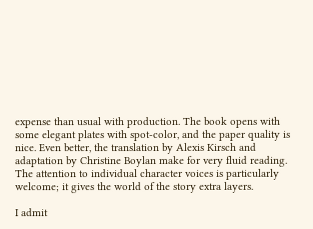expense than usual with production. The book opens with some elegant plates with spot-color, and the paper quality is nice. Even better, the translation by Alexis Kirsch and adaptation by Christine Boylan make for very fluid reading. The attention to individual character voices is particularly welcome; it gives the world of the story extra layers.

I admit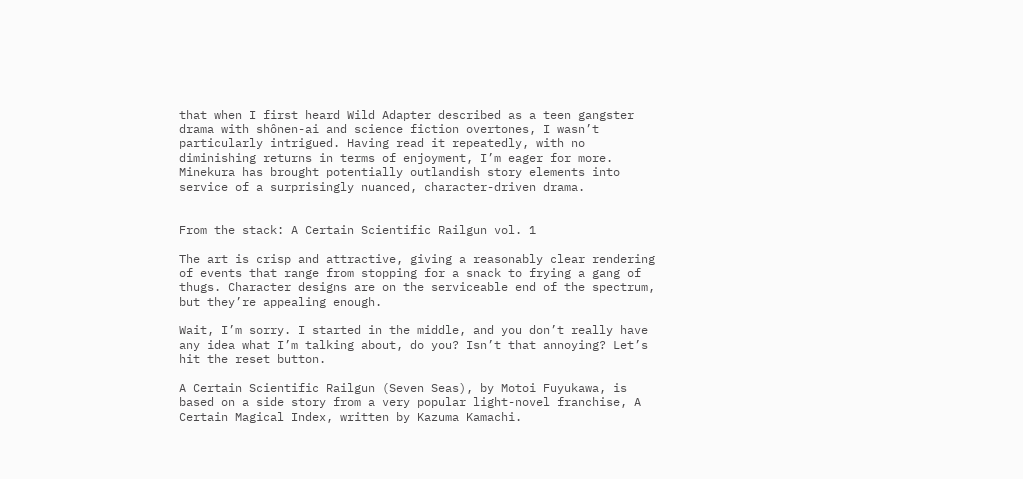that when I first heard Wild Adapter described as a teen gangster drama with shônen-ai and science fiction overtones, I wasn’t particularly intrigued. Having read it repeatedly, with no diminishing returns in terms of enjoyment, I’m eager for more. Minekura has brought potentially outlandish story elements into service of a surprisingly nuanced, character-driven drama.


From the stack: A Certain Scientific Railgun vol. 1

The art is crisp and attractive, giving a reasonably clear rendering of events that range from stopping for a snack to frying a gang of thugs. Character designs are on the serviceable end of the spectrum, but they’re appealing enough.

Wait, I’m sorry. I started in the middle, and you don’t really have any idea what I’m talking about, do you? Isn’t that annoying? Let’s hit the reset button.

A Certain Scientific Railgun (Seven Seas), by Motoi Fuyukawa, is based on a side story from a very popular light-novel franchise, A Certain Magical Index, written by Kazuma Kamachi.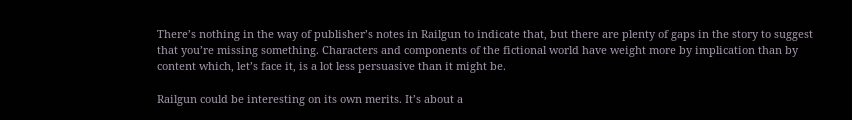There’s nothing in the way of publisher’s notes in Railgun to indicate that, but there are plenty of gaps in the story to suggest that you’re missing something. Characters and components of the fictional world have weight more by implication than by content which, let’s face it, is a lot less persuasive than it might be.

Railgun could be interesting on its own merits. It’s about a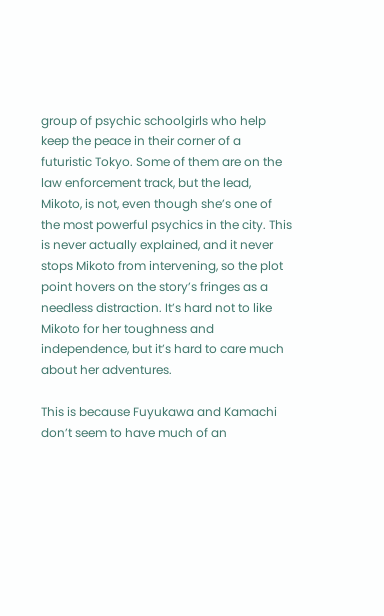group of psychic schoolgirls who help keep the peace in their corner of a futuristic Tokyo. Some of them are on the law enforcement track, but the lead, Mikoto, is not, even though she’s one of the most powerful psychics in the city. This is never actually explained, and it never stops Mikoto from intervening, so the plot point hovers on the story’s fringes as a needless distraction. It’s hard not to like Mikoto for her toughness and independence, but it’s hard to care much about her adventures.

This is because Fuyukawa and Kamachi don’t seem to have much of an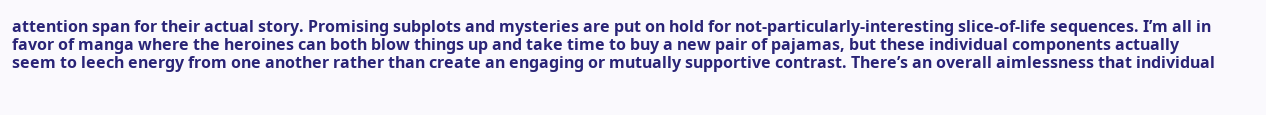attention span for their actual story. Promising subplots and mysteries are put on hold for not-particularly-interesting slice-of-life sequences. I’m all in favor of manga where the heroines can both blow things up and take time to buy a new pair of pajamas, but these individual components actually seem to leech energy from one another rather than create an engaging or mutually supportive contrast. There’s an overall aimlessness that individual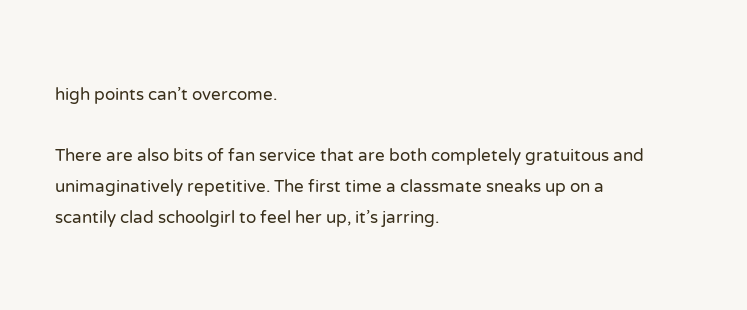high points can’t overcome.

There are also bits of fan service that are both completely gratuitous and unimaginatively repetitive. The first time a classmate sneaks up on a scantily clad schoolgirl to feel her up, it’s jarring.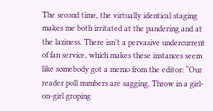The second time, the virtually identical staging makes me both irritated at the pandering and at the laziness. There isn’t a pervasive undercurrent of fan service, which makes these instances seem like somebody got a memo from the editor: “Our reader poll numbers are sagging. Throw in a girl-on-girl groping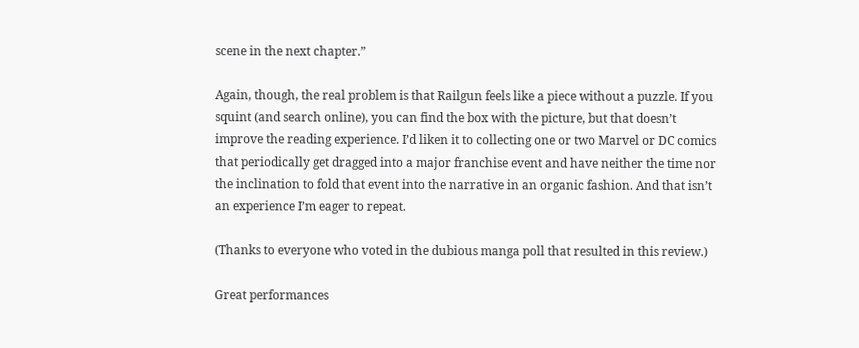scene in the next chapter.”

Again, though, the real problem is that Railgun feels like a piece without a puzzle. If you squint (and search online), you can find the box with the picture, but that doesn’t improve the reading experience. I’d liken it to collecting one or two Marvel or DC comics that periodically get dragged into a major franchise event and have neither the time nor the inclination to fold that event into the narrative in an organic fashion. And that isn’t an experience I’m eager to repeat.

(Thanks to everyone who voted in the dubious manga poll that resulted in this review.)

Great performances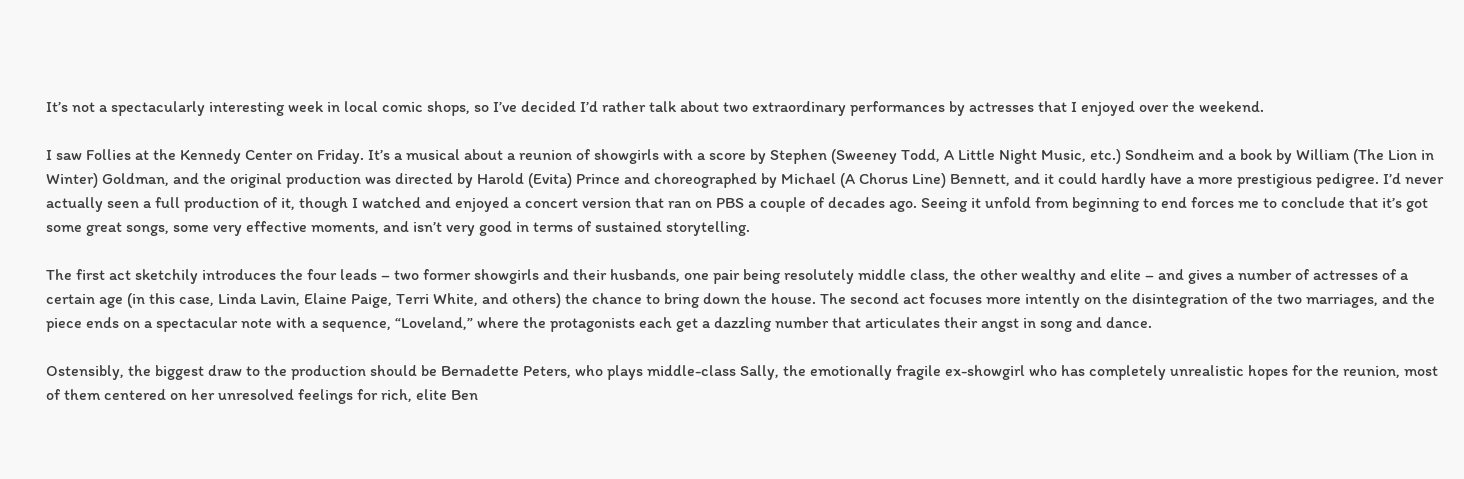It’s not a spectacularly interesting week in local comic shops, so I’ve decided I’d rather talk about two extraordinary performances by actresses that I enjoyed over the weekend.

I saw Follies at the Kennedy Center on Friday. It’s a musical about a reunion of showgirls with a score by Stephen (Sweeney Todd, A Little Night Music, etc.) Sondheim and a book by William (The Lion in Winter) Goldman, and the original production was directed by Harold (Evita) Prince and choreographed by Michael (A Chorus Line) Bennett, and it could hardly have a more prestigious pedigree. I’d never actually seen a full production of it, though I watched and enjoyed a concert version that ran on PBS a couple of decades ago. Seeing it unfold from beginning to end forces me to conclude that it’s got some great songs, some very effective moments, and isn’t very good in terms of sustained storytelling.

The first act sketchily introduces the four leads – two former showgirls and their husbands, one pair being resolutely middle class, the other wealthy and elite – and gives a number of actresses of a certain age (in this case, Linda Lavin, Elaine Paige, Terri White, and others) the chance to bring down the house. The second act focuses more intently on the disintegration of the two marriages, and the piece ends on a spectacular note with a sequence, “Loveland,” where the protagonists each get a dazzling number that articulates their angst in song and dance.

Ostensibly, the biggest draw to the production should be Bernadette Peters, who plays middle-class Sally, the emotionally fragile ex-showgirl who has completely unrealistic hopes for the reunion, most of them centered on her unresolved feelings for rich, elite Ben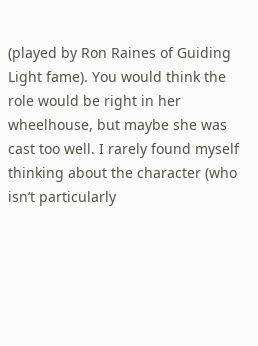(played by Ron Raines of Guiding Light fame). You would think the role would be right in her wheelhouse, but maybe she was cast too well. I rarely found myself thinking about the character (who isn’t particularly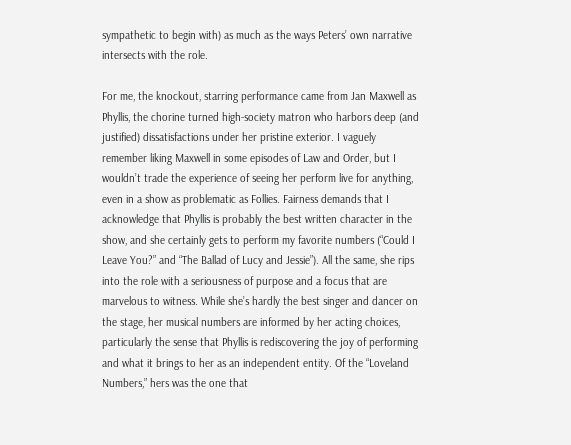sympathetic to begin with) as much as the ways Peters’ own narrative intersects with the role.

For me, the knockout, starring performance came from Jan Maxwell as Phyllis, the chorine turned high-society matron who harbors deep (and justified) dissatisfactions under her pristine exterior. I vaguely remember liking Maxwell in some episodes of Law and Order, but I wouldn’t trade the experience of seeing her perform live for anything, even in a show as problematic as Follies. Fairness demands that I acknowledge that Phyllis is probably the best written character in the show, and she certainly gets to perform my favorite numbers (“Could I Leave You?” and “The Ballad of Lucy and Jessie”). All the same, she rips into the role with a seriousness of purpose and a focus that are marvelous to witness. While she’s hardly the best singer and dancer on the stage, her musical numbers are informed by her acting choices, particularly the sense that Phyllis is rediscovering the joy of performing and what it brings to her as an independent entity. Of the “Loveland Numbers,” hers was the one that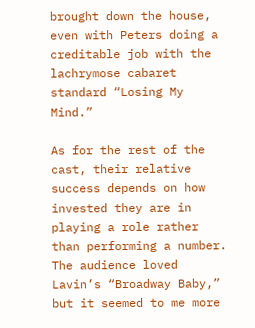brought down the house, even with Peters doing a creditable job with the lachrymose cabaret standard “Losing My Mind.”

As for the rest of the cast, their relative success depends on how invested they are in playing a role rather than performing a number. The audience loved Lavin’s “Broadway Baby,” but it seemed to me more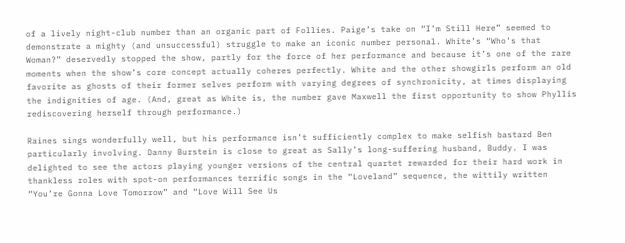of a lively night-club number than an organic part of Follies. Paige’s take on “I’m Still Here” seemed to demonstrate a mighty (and unsuccessful) struggle to make an iconic number personal. White’s “Who’s that Woman?” deservedly stopped the show, partly for the force of her performance and because it’s one of the rare moments when the show’s core concept actually coheres perfectly. White and the other showgirls perform an old favorite as ghosts of their former selves perform with varying degrees of synchronicity, at times displaying the indignities of age. (And, great as White is, the number gave Maxwell the first opportunity to show Phyllis rediscovering herself through performance.)

Raines sings wonderfully well, but his performance isn’t sufficiently complex to make selfish bastard Ben particularly involving. Danny Burstein is close to great as Sally’s long-suffering husband, Buddy. I was delighted to see the actors playing younger versions of the central quartet rewarded for their hard work in thankless roles with spot-on performances terrific songs in the “Loveland” sequence, the wittily written “You’re Gonna Love Tomorrow” and “Love Will See Us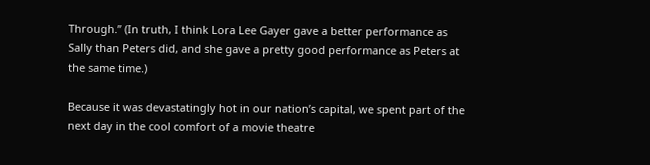Through.” (In truth, I think Lora Lee Gayer gave a better performance as Sally than Peters did, and she gave a pretty good performance as Peters at the same time.)

Because it was devastatingly hot in our nation’s capital, we spent part of the next day in the cool comfort of a movie theatre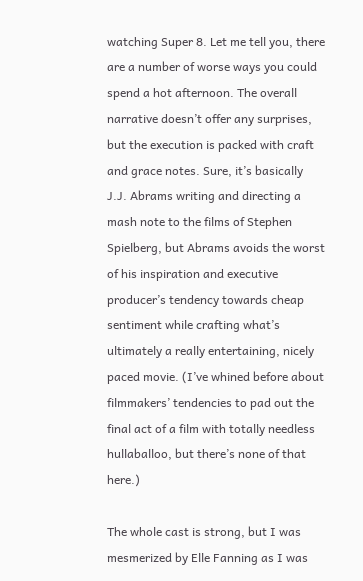watching Super 8. Let me tell you, there are a number of worse ways you could spend a hot afternoon. The overall narrative doesn’t offer any surprises, but the execution is packed with craft and grace notes. Sure, it’s basically J.J. Abrams writing and directing a mash note to the films of Stephen Spielberg, but Abrams avoids the worst of his inspiration and executive producer’s tendency towards cheap sentiment while crafting what’s ultimately a really entertaining, nicely paced movie. (I’ve whined before about filmmakers’ tendencies to pad out the final act of a film with totally needless hullaballoo, but there’s none of that here.)

The whole cast is strong, but I was mesmerized by Elle Fanning as I was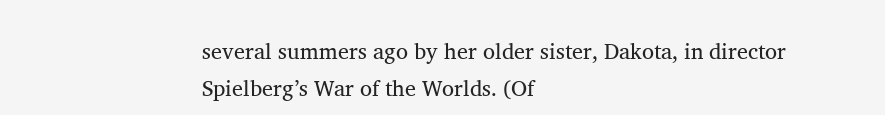several summers ago by her older sister, Dakota, in director Spielberg’s War of the Worlds. (Of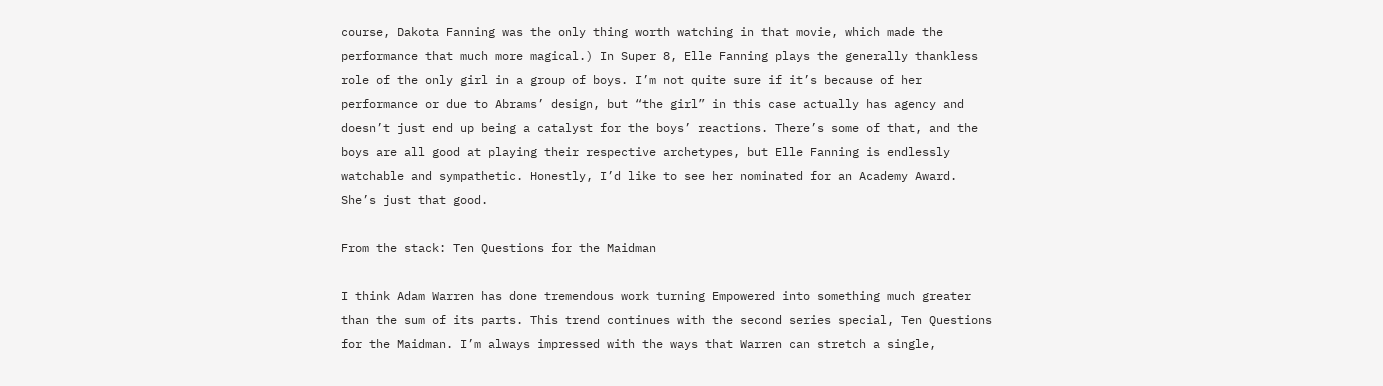course, Dakota Fanning was the only thing worth watching in that movie, which made the performance that much more magical.) In Super 8, Elle Fanning plays the generally thankless role of the only girl in a group of boys. I’m not quite sure if it’s because of her performance or due to Abrams’ design, but “the girl” in this case actually has agency and doesn’t just end up being a catalyst for the boys’ reactions. There’s some of that, and the boys are all good at playing their respective archetypes, but Elle Fanning is endlessly watchable and sympathetic. Honestly, I’d like to see her nominated for an Academy Award. She’s just that good.

From the stack: Ten Questions for the Maidman

I think Adam Warren has done tremendous work turning Empowered into something much greater than the sum of its parts. This trend continues with the second series special, Ten Questions for the Maidman. I’m always impressed with the ways that Warren can stretch a single,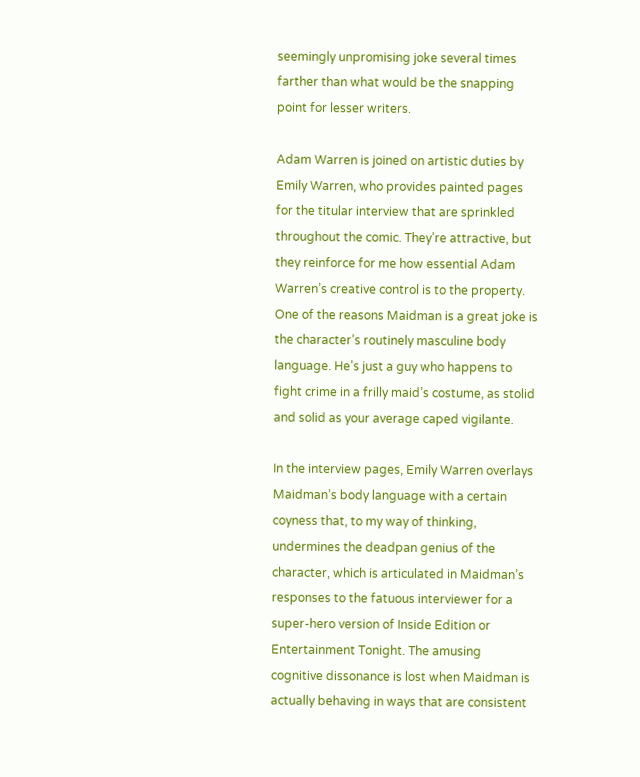seemingly unpromising joke several times farther than what would be the snapping point for lesser writers.

Adam Warren is joined on artistic duties by Emily Warren, who provides painted pages for the titular interview that are sprinkled throughout the comic. They’re attractive, but they reinforce for me how essential Adam Warren’s creative control is to the property. One of the reasons Maidman is a great joke is the character’s routinely masculine body language. He’s just a guy who happens to fight crime in a frilly maid’s costume, as stolid and solid as your average caped vigilante.

In the interview pages, Emily Warren overlays Maidman’s body language with a certain coyness that, to my way of thinking, undermines the deadpan genius of the character, which is articulated in Maidman’s responses to the fatuous interviewer for a super-hero version of Inside Edition or Entertainment Tonight. The amusing cognitive dissonance is lost when Maidman is actually behaving in ways that are consistent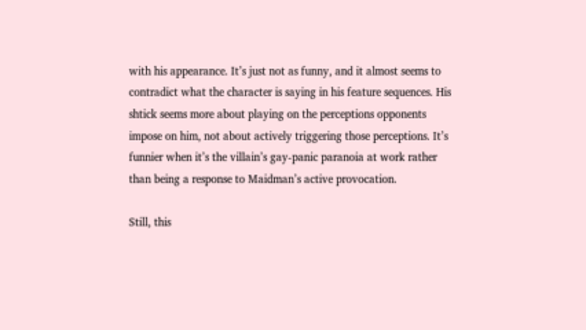with his appearance. It’s just not as funny, and it almost seems to contradict what the character is saying in his feature sequences. His shtick seems more about playing on the perceptions opponents impose on him, not about actively triggering those perceptions. It’s funnier when it’s the villain’s gay-panic paranoia at work rather than being a response to Maidman’s active provocation.

Still, this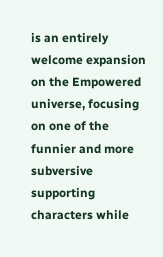is an entirely welcome expansion on the Empowered universe, focusing on one of the funnier and more subversive supporting characters while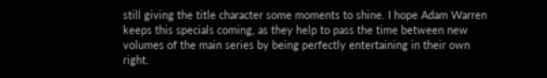still giving the title character some moments to shine. I hope Adam Warren keeps this specials coming, as they help to pass the time between new volumes of the main series by being perfectly entertaining in their own right.